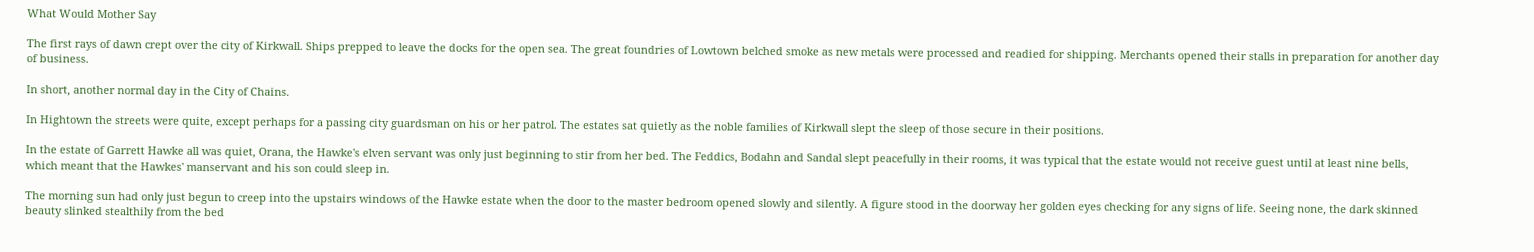What Would Mother Say

The first rays of dawn crept over the city of Kirkwall. Ships prepped to leave the docks for the open sea. The great foundries of Lowtown belched smoke as new metals were processed and readied for shipping. Merchants opened their stalls in preparation for another day of business.

In short, another normal day in the City of Chains.

In Hightown the streets were quite, except perhaps for a passing city guardsman on his or her patrol. The estates sat quietly as the noble families of Kirkwall slept the sleep of those secure in their positions.

In the estate of Garrett Hawke all was quiet, Orana, the Hawke's elven servant was only just beginning to stir from her bed. The Feddics, Bodahn and Sandal slept peacefully in their rooms, it was typical that the estate would not receive guest until at least nine bells, which meant that the Hawkes' manservant and his son could sleep in.

The morning sun had only just begun to creep into the upstairs windows of the Hawke estate when the door to the master bedroom opened slowly and silently. A figure stood in the doorway her golden eyes checking for any signs of life. Seeing none, the dark skinned beauty slinked stealthily from the bed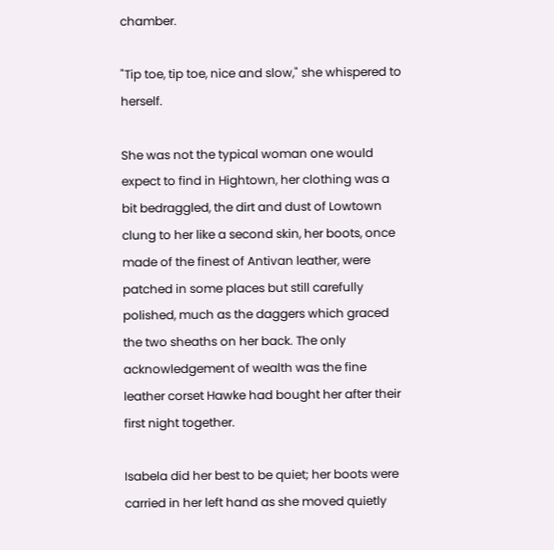chamber.

"Tip toe, tip toe, nice and slow," she whispered to herself.

She was not the typical woman one would expect to find in Hightown, her clothing was a bit bedraggled, the dirt and dust of Lowtown clung to her like a second skin, her boots, once made of the finest of Antivan leather, were patched in some places but still carefully polished, much as the daggers which graced the two sheaths on her back. The only acknowledgement of wealth was the fine leather corset Hawke had bought her after their first night together.

Isabela did her best to be quiet; her boots were carried in her left hand as she moved quietly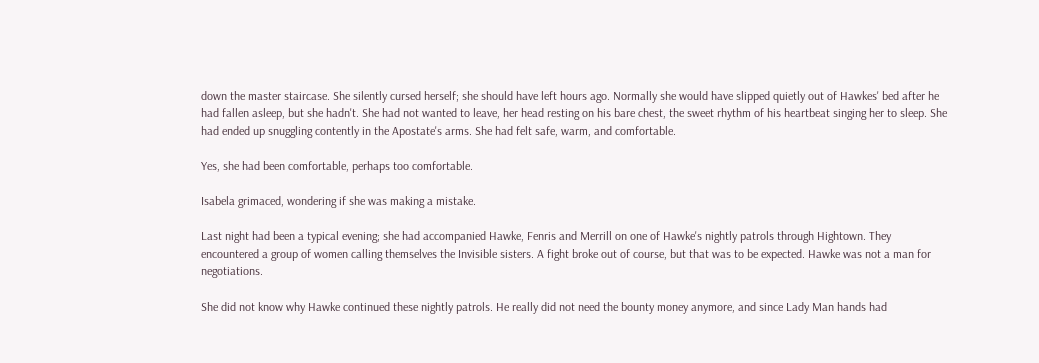down the master staircase. She silently cursed herself; she should have left hours ago. Normally she would have slipped quietly out of Hawkes' bed after he had fallen asleep, but she hadn't. She had not wanted to leave, her head resting on his bare chest, the sweet rhythm of his heartbeat singing her to sleep. She had ended up snuggling contently in the Apostate's arms. She had felt safe, warm, and comfortable.

Yes, she had been comfortable, perhaps too comfortable.

Isabela grimaced, wondering if she was making a mistake.

Last night had been a typical evening; she had accompanied Hawke, Fenris and Merrill on one of Hawke's nightly patrols through Hightown. They encountered a group of women calling themselves the Invisible sisters. A fight broke out of course, but that was to be expected. Hawke was not a man for negotiations.

She did not know why Hawke continued these nightly patrols. He really did not need the bounty money anymore, and since Lady Man hands had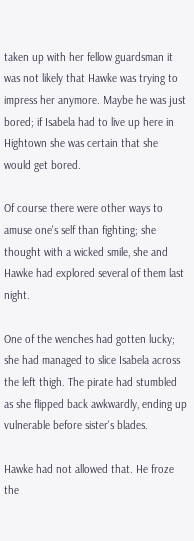taken up with her fellow guardsman it was not likely that Hawke was trying to impress her anymore. Maybe he was just bored; if Isabela had to live up here in Hightown she was certain that she would get bored.

Of course there were other ways to amuse one's self than fighting; she thought with a wicked smile, she and Hawke had explored several of them last night.

One of the wenches had gotten lucky; she had managed to slice Isabela across the left thigh. The pirate had stumbled as she flipped back awkwardly, ending up vulnerable before sister's blades.

Hawke had not allowed that. He froze the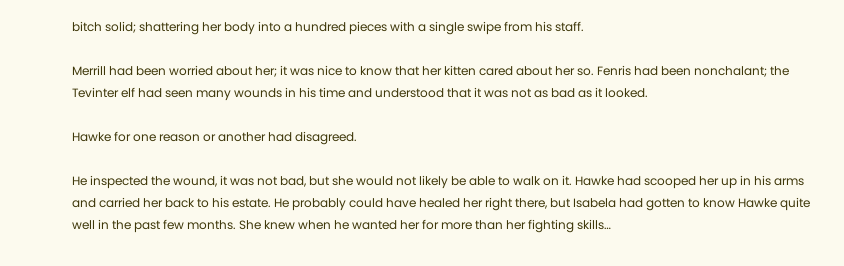bitch solid; shattering her body into a hundred pieces with a single swipe from his staff.

Merrill had been worried about her; it was nice to know that her kitten cared about her so. Fenris had been nonchalant; the Tevinter elf had seen many wounds in his time and understood that it was not as bad as it looked.

Hawke for one reason or another had disagreed.

He inspected the wound, it was not bad, but she would not likely be able to walk on it. Hawke had scooped her up in his arms and carried her back to his estate. He probably could have healed her right there, but Isabela had gotten to know Hawke quite well in the past few months. She knew when he wanted her for more than her fighting skills…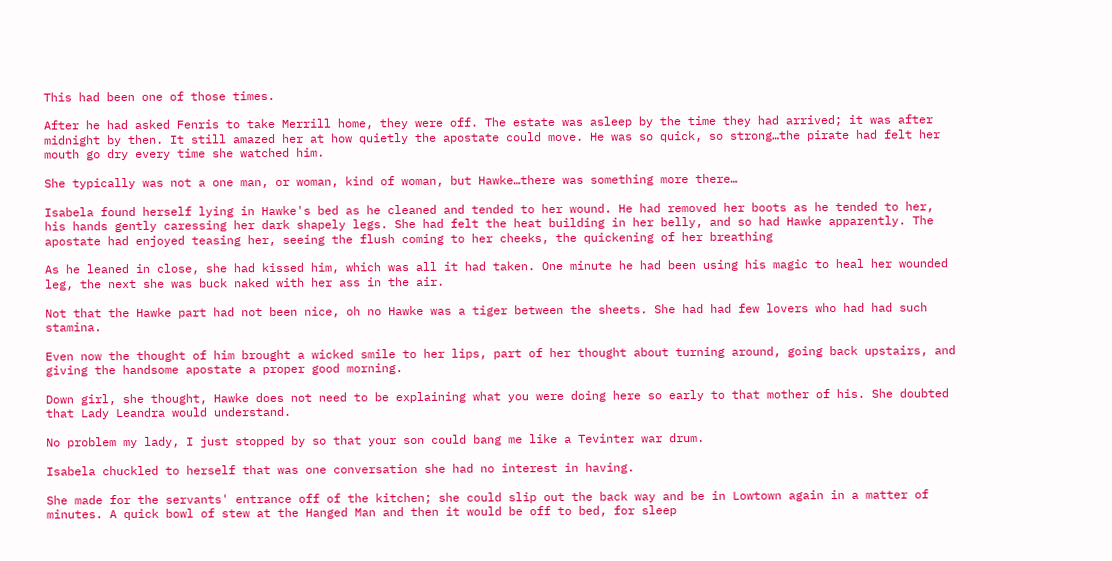This had been one of those times.

After he had asked Fenris to take Merrill home, they were off. The estate was asleep by the time they had arrived; it was after midnight by then. It still amazed her at how quietly the apostate could move. He was so quick, so strong…the pirate had felt her mouth go dry every time she watched him.

She typically was not a one man, or woman, kind of woman, but Hawke…there was something more there…

Isabela found herself lying in Hawke's bed as he cleaned and tended to her wound. He had removed her boots as he tended to her, his hands gently caressing her dark shapely legs. She had felt the heat building in her belly, and so had Hawke apparently. The apostate had enjoyed teasing her, seeing the flush coming to her cheeks, the quickening of her breathing

As he leaned in close, she had kissed him, which was all it had taken. One minute he had been using his magic to heal her wounded leg, the next she was buck naked with her ass in the air.

Not that the Hawke part had not been nice, oh no Hawke was a tiger between the sheets. She had had few lovers who had had such stamina.

Even now the thought of him brought a wicked smile to her lips, part of her thought about turning around, going back upstairs, and giving the handsome apostate a proper good morning.

Down girl, she thought, Hawke does not need to be explaining what you were doing here so early to that mother of his. She doubted that Lady Leandra would understand.

No problem my lady, I just stopped by so that your son could bang me like a Tevinter war drum.

Isabela chuckled to herself that was one conversation she had no interest in having.

She made for the servants' entrance off of the kitchen; she could slip out the back way and be in Lowtown again in a matter of minutes. A quick bowl of stew at the Hanged Man and then it would be off to bed, for sleep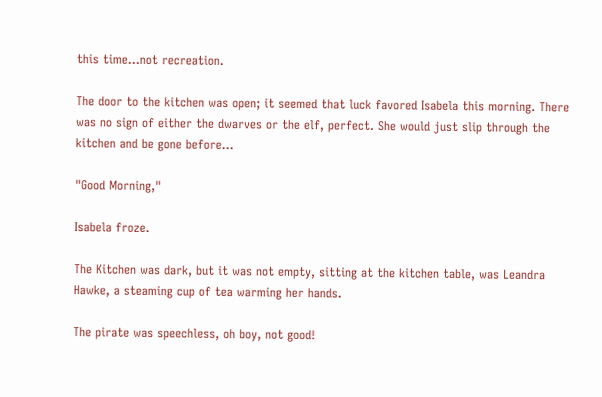this time…not recreation.

The door to the kitchen was open; it seemed that luck favored Isabela this morning. There was no sign of either the dwarves or the elf, perfect. She would just slip through the kitchen and be gone before…

"Good Morning,"

Isabela froze.

The Kitchen was dark, but it was not empty, sitting at the kitchen table, was Leandra Hawke, a steaming cup of tea warming her hands.

The pirate was speechless, oh boy, not good!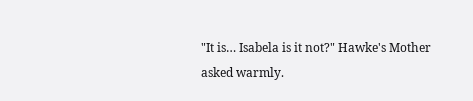"It is… Isabela is it not?" Hawke's Mother asked warmly.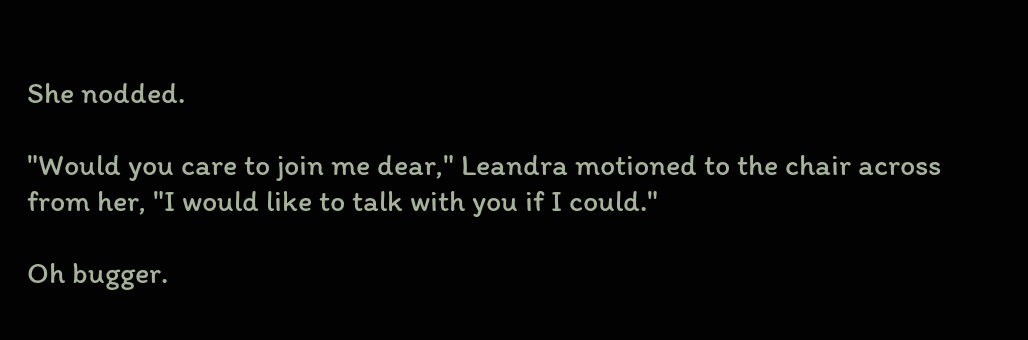She nodded.

"Would you care to join me dear," Leandra motioned to the chair across from her, "I would like to talk with you if I could."

Oh bugger.